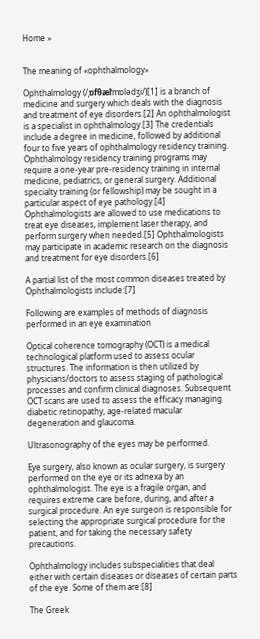Home »


The meaning of «ophthalmology»

Ophthalmology (/ˌɒfθælˈmɒlədʒi/)[1] is a branch of medicine and surgery which deals with the diagnosis and treatment of eye disorders.[2] An ophthalmologist is a specialist in ophthalmology.[3] The credentials include a degree in medicine, followed by additional four to five years of ophthalmology residency training. Ophthalmology residency training programs may require a one-year pre-residency training in internal medicine, pediatrics, or general surgery. Additional specialty training (or fellowship) may be sought in a particular aspect of eye pathology.[4] Ophthalmologists are allowed to use medications to treat eye diseases, implement laser therapy, and perform surgery when needed.[5] Ophthalmologists may participate in academic research on the diagnosis and treatment for eye disorders.[6]

A partial list of the most common diseases treated by Ophthalmologists include:[7]

Following are examples of methods of diagnosis performed in an eye examination

Optical coherence tomography (OCT) is a medical technological platform used to assess ocular structures. The information is then utilized by physicians/doctors to assess staging of pathological processes and confirm clinical diagnoses. Subsequent OCT scans are used to assess the efficacy managing diabetic retinopathy, age-related macular degeneration and glaucoma.

Ultrasonography of the eyes may be performed.

Eye surgery, also known as ocular surgery, is surgery performed on the eye or its adnexa by an ophthalmologist. The eye is a fragile organ, and requires extreme care before, during, and after a surgical procedure. An eye surgeon is responsible for selecting the appropriate surgical procedure for the patient, and for taking the necessary safety precautions.

Ophthalmology includes subspecialities that deal either with certain diseases or diseases of certain parts of the eye. Some of them are:[8]

The Greek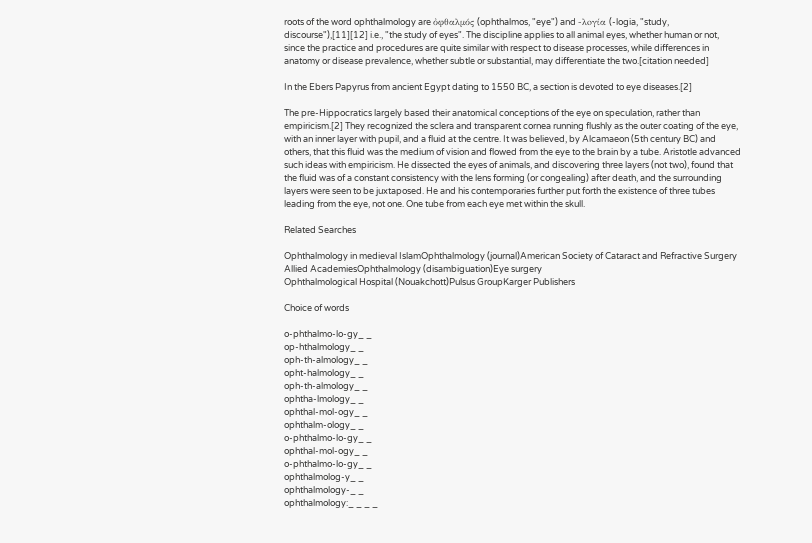roots of the word ophthalmology are ὀφθαλμός (ophthalmos, "eye") and -λoγία (-logia, "study, discourse"),[11][12] i.e., "the study of eyes". The discipline applies to all animal eyes, whether human or not, since the practice and procedures are quite similar with respect to disease processes, while differences in anatomy or disease prevalence, whether subtle or substantial, may differentiate the two.[citation needed]

In the Ebers Papyrus from ancient Egypt dating to 1550 BC, a section is devoted to eye diseases.[2]

The pre-Hippocratics largely based their anatomical conceptions of the eye on speculation, rather than empiricism.[2] They recognized the sclera and transparent cornea running flushly as the outer coating of the eye, with an inner layer with pupil, and a fluid at the centre. It was believed, by Alcamaeon (5th century BC) and others, that this fluid was the medium of vision and flowed from the eye to the brain by a tube. Aristotle advanced such ideas with empiricism. He dissected the eyes of animals, and discovering three layers (not two), found that the fluid was of a constant consistency with the lens forming (or congealing) after death, and the surrounding layers were seen to be juxtaposed. He and his contemporaries further put forth the existence of three tubes leading from the eye, not one. One tube from each eye met within the skull.

Related Searches

Ophthalmology in medieval IslamOphthalmology (journal)American Society of Cataract and Refractive Surgery
Allied AcademiesOphthalmology (disambiguation)Eye surgery
Ophthalmological Hospital (Nouakchott)Pulsus GroupKarger Publishers

Choice of words

o-phthalmo-lo-gy_ _
op-hthalmology_ _
oph-th-almology_ _
opht-halmology_ _
oph-th-almology_ _
ophtha-lmology_ _
ophthal-mol-ogy_ _
ophthalm-ology_ _
o-phthalmo-lo-gy_ _
ophthal-mol-ogy_ _
o-phthalmo-lo-gy_ _
ophthalmolog-y_ _
ophthalmology-_ _
ophthalmology:_ _ _ _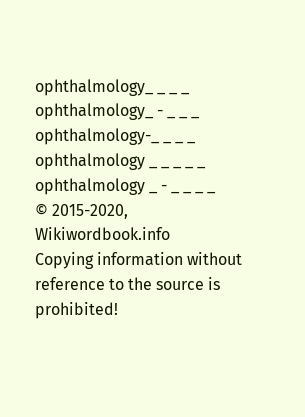ophthalmology_ _ _ _
ophthalmology_ - _ _ _
ophthalmology-_ _ _ _
ophthalmology _ _ _ _ _
ophthalmology _ - _ _ _ _
© 2015-2020, Wikiwordbook.info
Copying information without reference to the source is prohibited!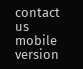contact us mobile version